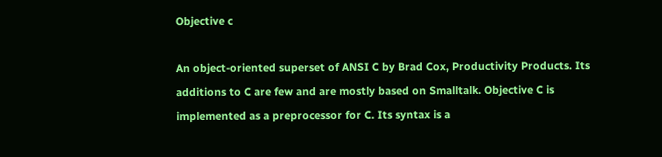Objective c

An object-oriented superset of ANSI C by Brad Cox, Productivity Products. Its additions to C are few and are mostly based on Smalltalk. Objective C is implemented as a preprocessor for C. Its syntax is a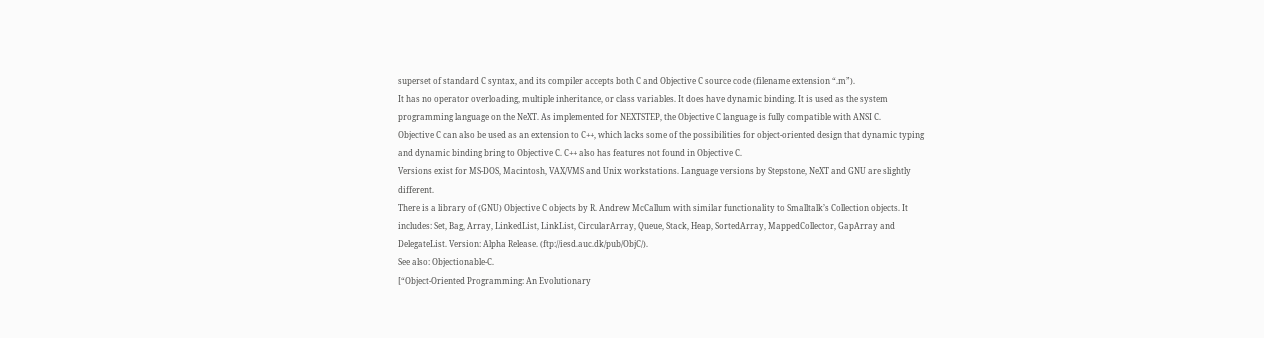superset of standard C syntax, and its compiler accepts both C and Objective C source code (filename extension “.m”).
It has no operator overloading, multiple inheritance, or class variables. It does have dynamic binding. It is used as the system programming language on the NeXT. As implemented for NEXTSTEP, the Objective C language is fully compatible with ANSI C.
Objective C can also be used as an extension to C++, which lacks some of the possibilities for object-oriented design that dynamic typing and dynamic binding bring to Objective C. C++ also has features not found in Objective C.
Versions exist for MS-DOS, Macintosh, VAX/VMS and Unix workstations. Language versions by Stepstone, NeXT and GNU are slightly different.
There is a library of (GNU) Objective C objects by R. Andrew McCallum with similar functionality to Smalltalk’s Collection objects. It includes: Set, Bag, Array, LinkedList, LinkList, CircularArray, Queue, Stack, Heap, SortedArray, MappedCollector, GapArray and DelegateList. Version: Alpha Release. (ftp://iesd.auc.dk/pub/ObjC/).
See also: Objectionable-C.
[“Object-Oriented Programming: An Evolutionary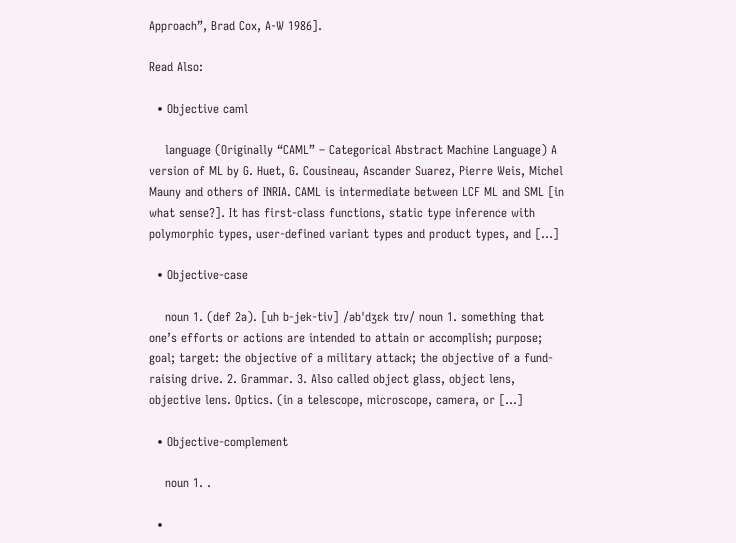Approach”, Brad Cox, A-W 1986].

Read Also:

  • Objective caml

    language (Originally “CAML” – Categorical Abstract Machine Language) A version of ML by G. Huet, G. Cousineau, Ascander Suarez, Pierre Weis, Michel Mauny and others of INRIA. CAML is intermediate between LCF ML and SML [in what sense?]. It has first-class functions, static type inference with polymorphic types, user-defined variant types and product types, and […]

  • Objective-case

    noun 1. (def 2a). [uh b-jek-tiv] /əbˈdʒɛk tɪv/ noun 1. something that one’s efforts or actions are intended to attain or accomplish; purpose; goal; target: the objective of a military attack; the objective of a fund-raising drive. 2. Grammar. 3. Also called object glass, object lens, objective lens. Optics. (in a telescope, microscope, camera, or […]

  • Objective-complement

    noun 1. .

  •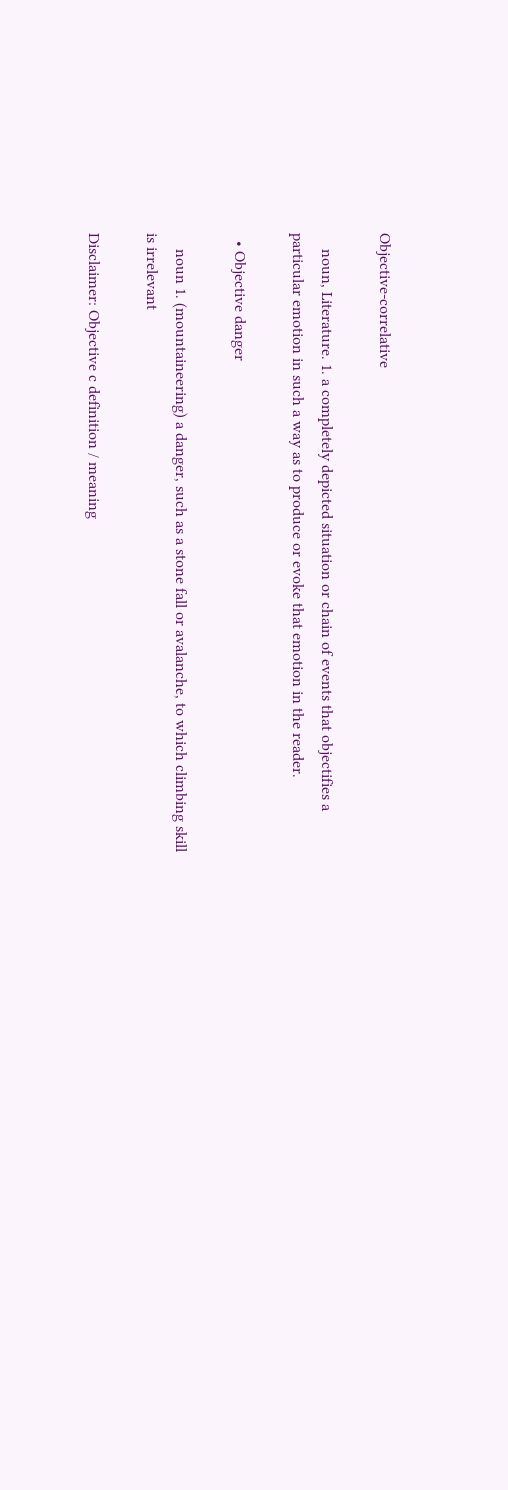Objective-correlative

    noun, Literature. 1. a completely depicted situation or chain of events that objectifies a particular emotion in such a way as to produce or evoke that emotion in the reader.

  • Objective danger

    noun 1. (mountaineering) a danger, such as a stone fall or avalanche, to which climbing skill is irrelevant

Disclaimer: Objective c definition / meaning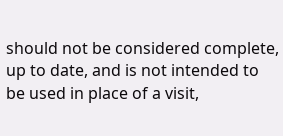should not be considered complete, up to date, and is not intended to be used in place of a visit,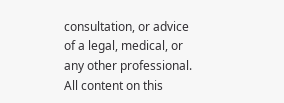consultation, or advice of a legal, medical, or any other professional. All content on this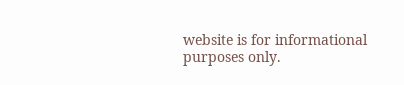website is for informational purposes only.